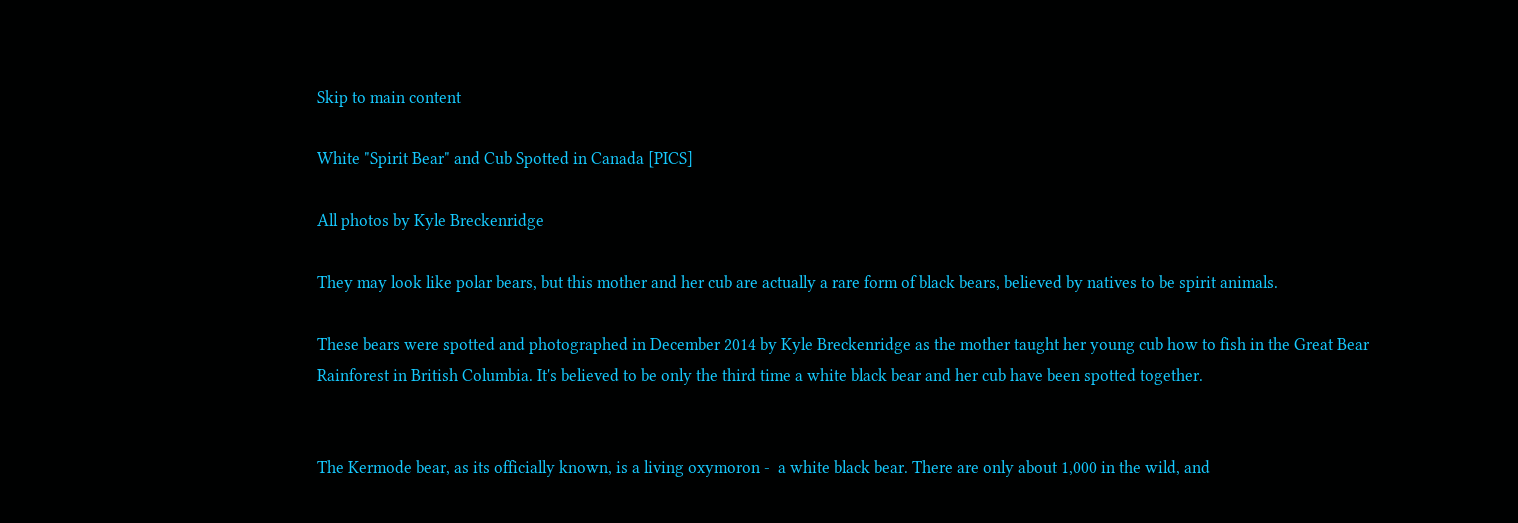Skip to main content

White "Spirit Bear" and Cub Spotted in Canada [PICS]

All photos by Kyle Breckenridge

They may look like polar bears, but this mother and her cub are actually a rare form of black bears, believed by natives to be spirit animals.

These bears were spotted and photographed in December 2014 by Kyle Breckenridge as the mother taught her young cub how to fish in the Great Bear Rainforest in British Columbia. It's believed to be only the third time a white black bear and her cub have been spotted together.


The Kermode bear, as its officially known, is a living oxymoron -  a white black bear. There are only about 1,000 in the wild, and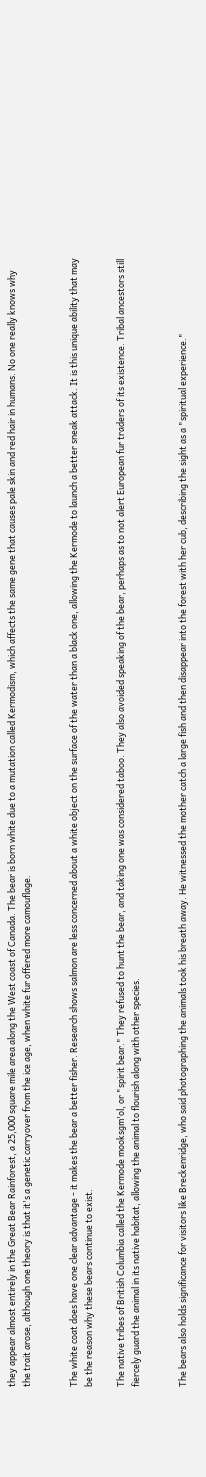they appear almost entirely in the Great Bear Rainforest, a 25,000 square mile area along the West coast of Canada. The bear is born white due to a mutation called Kermodism, which affects the same gene that causes pale skin and red hair in humans. No one really knows why the trait arose, although one theory is that it's a genetic carryover from the ice age, when white fur offered more camouflage.


The white coat does have one clear advantage - it makes the bear a better fisher. Research shows salmon are less concerned about a white object on the surface of the water than a black one, allowing the Kermode to launch a better sneak attack. It is this unique ability that may be the reason why these bears continue to exist.

The native tribes of British Columbia called the Kermode mooksgm'ol, or "spirit bear." They refused to hunt the bear, and taking one was considered taboo. They also avoided speaking of the bear, perhaps as to not alert European fur traders of its existence. Tribal ancestors still fiercely guard the animal in its native habitat, allowing the animal to flourish along with other species.


The bears also holds significance for visitors like Breckenridge, who said photographing the animals took his breath away. He witnessed the mother catch a large fish and then disappear into the forest with her cub, describing the sight as a "spiritual experience."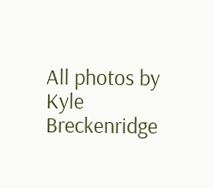All photos by Kyle Breckenridge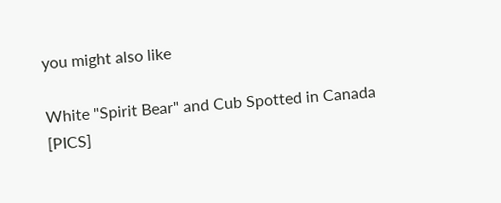you might also like

White "Spirit Bear" and Cub Spotted in Canada [PICS]